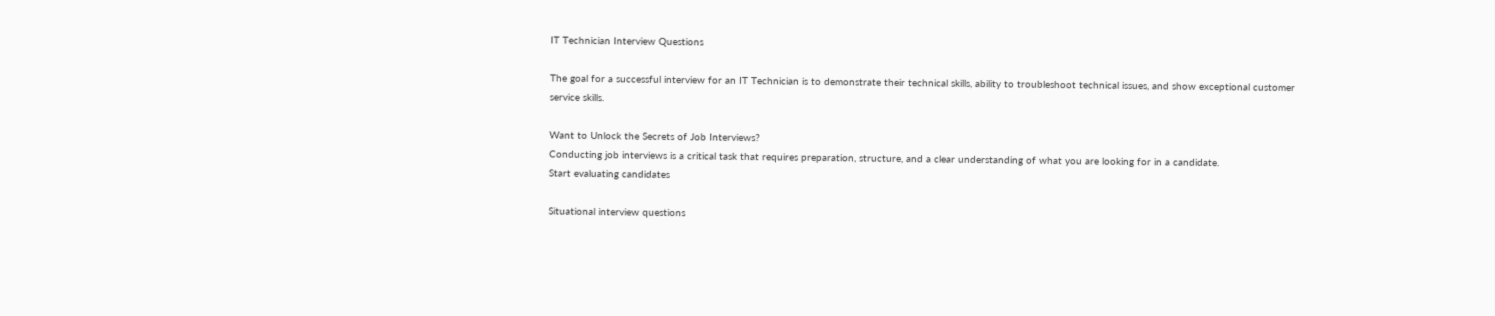IT Technician Interview Questions

The goal for a successful interview for an IT Technician is to demonstrate their technical skills, ability to troubleshoot technical issues, and show exceptional customer service skills.

Want to Unlock the Secrets of Job Interviews?
Conducting job interviews is a critical task that requires preparation, structure, and a clear understanding of what you are looking for in a candidate.
Start evaluating candidates

Situational interview questions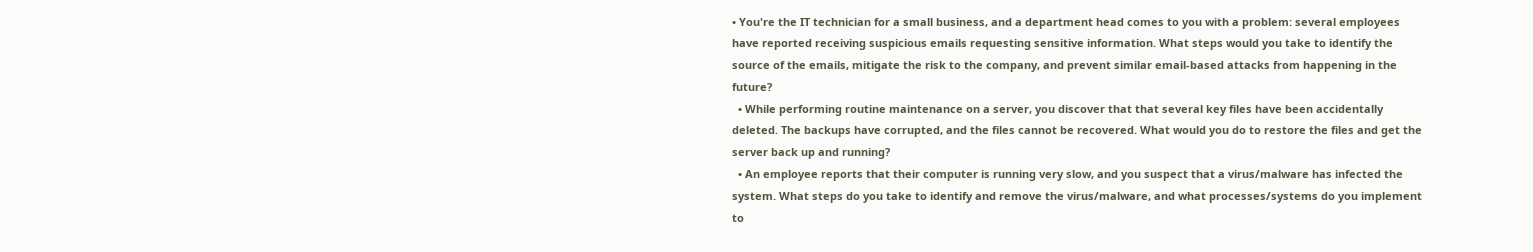• You're the IT technician for a small business, and a department head comes to you with a problem: several employees have reported receiving suspicious emails requesting sensitive information. What steps would you take to identify the source of the emails, mitigate the risk to the company, and prevent similar email-based attacks from happening in the future?
  • While performing routine maintenance on a server, you discover that that several key files have been accidentally deleted. The backups have corrupted, and the files cannot be recovered. What would you do to restore the files and get the server back up and running?
  • An employee reports that their computer is running very slow, and you suspect that a virus/malware has infected the system. What steps do you take to identify and remove the virus/malware, and what processes/systems do you implement to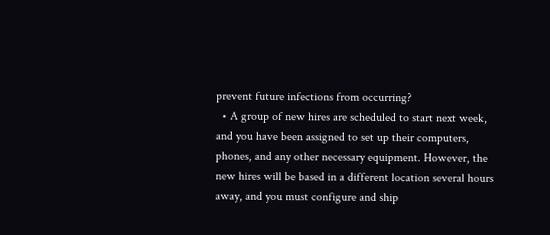prevent future infections from occurring?
  • A group of new hires are scheduled to start next week, and you have been assigned to set up their computers, phones, and any other necessary equipment. However, the new hires will be based in a different location several hours away, and you must configure and ship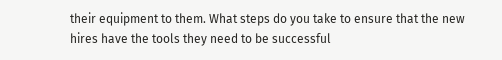their equipment to them. What steps do you take to ensure that the new hires have the tools they need to be successful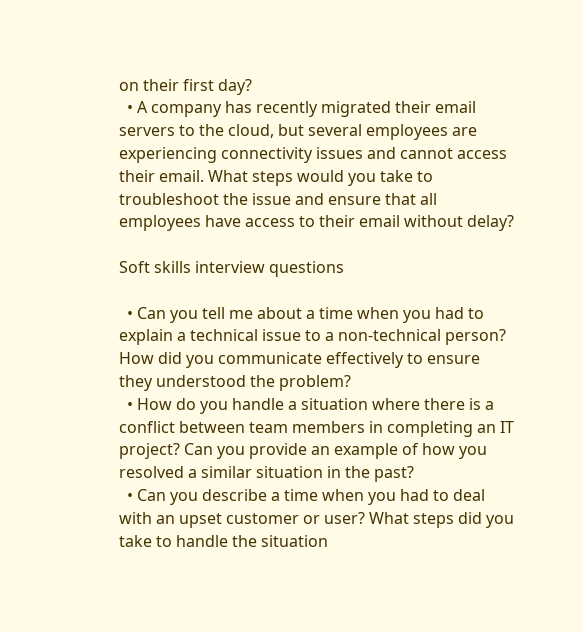on their first day?
  • A company has recently migrated their email servers to the cloud, but several employees are experiencing connectivity issues and cannot access their email. What steps would you take to troubleshoot the issue and ensure that all employees have access to their email without delay?

Soft skills interview questions

  • Can you tell me about a time when you had to explain a technical issue to a non-technical person? How did you communicate effectively to ensure they understood the problem?
  • How do you handle a situation where there is a conflict between team members in completing an IT project? Can you provide an example of how you resolved a similar situation in the past?
  • Can you describe a time when you had to deal with an upset customer or user? What steps did you take to handle the situation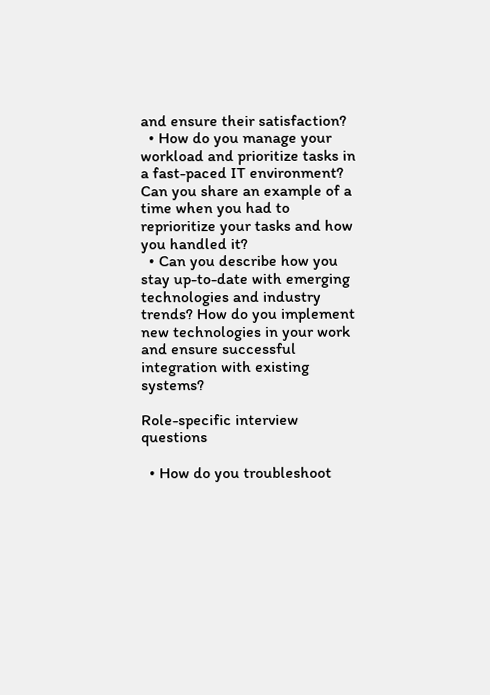and ensure their satisfaction?
  • How do you manage your workload and prioritize tasks in a fast-paced IT environment? Can you share an example of a time when you had to reprioritize your tasks and how you handled it?
  • Can you describe how you stay up-to-date with emerging technologies and industry trends? How do you implement new technologies in your work and ensure successful integration with existing systems?

Role-specific interview questions

  • How do you troubleshoot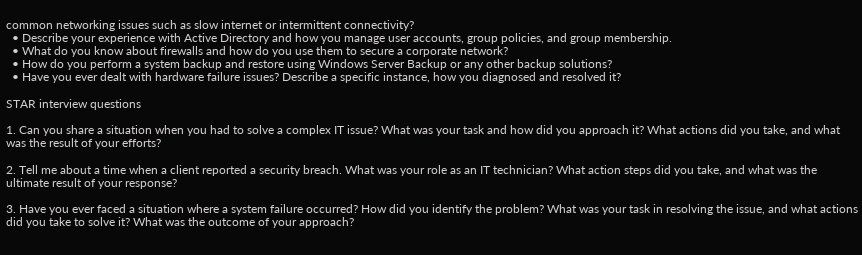common networking issues such as slow internet or intermittent connectivity?
  • Describe your experience with Active Directory and how you manage user accounts, group policies, and group membership.
  • What do you know about firewalls and how do you use them to secure a corporate network?
  • How do you perform a system backup and restore using Windows Server Backup or any other backup solutions?
  • Have you ever dealt with hardware failure issues? Describe a specific instance, how you diagnosed and resolved it?

STAR interview questions

1. Can you share a situation when you had to solve a complex IT issue? What was your task and how did you approach it? What actions did you take, and what was the result of your efforts?

2. Tell me about a time when a client reported a security breach. What was your role as an IT technician? What action steps did you take, and what was the ultimate result of your response?

3. Have you ever faced a situation where a system failure occurred? How did you identify the problem? What was your task in resolving the issue, and what actions did you take to solve it? What was the outcome of your approach?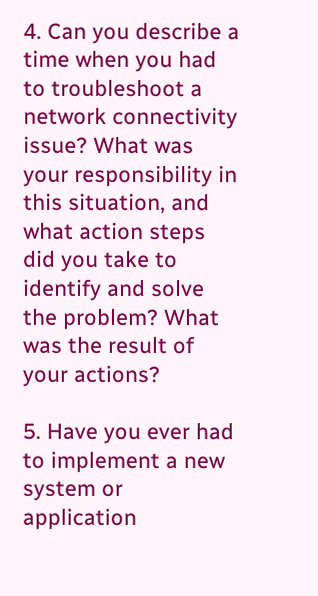4. Can you describe a time when you had to troubleshoot a network connectivity issue? What was your responsibility in this situation, and what action steps did you take to identify and solve the problem? What was the result of your actions?

5. Have you ever had to implement a new system or application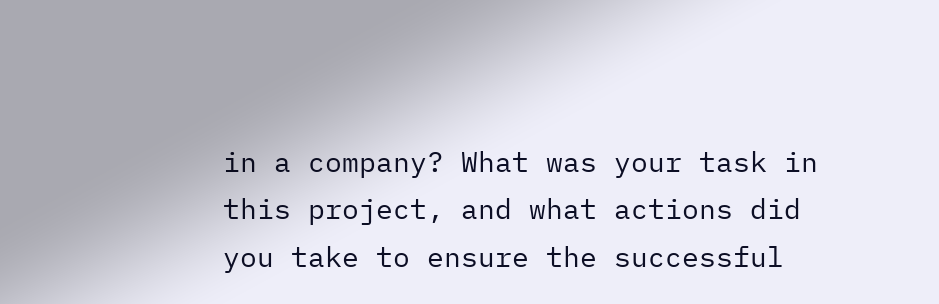in a company? What was your task in this project, and what actions did you take to ensure the successful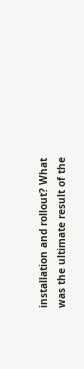installation and rollout? What was the ultimate result of the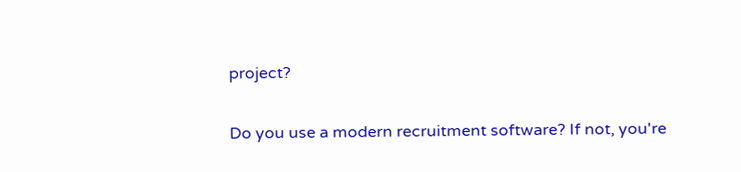project?

Do you use a modern recruitment software? If not, you're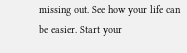missing out. See how your life can be easier. Start your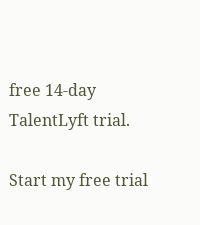free 14-day TalentLyft trial.

Start my free trial